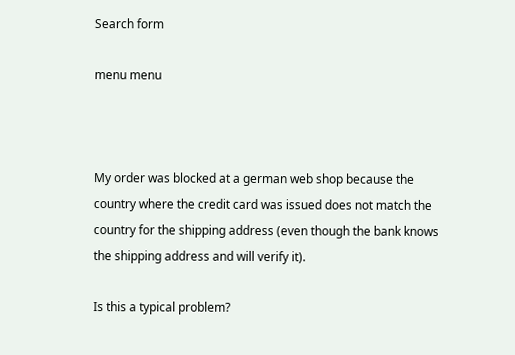Search form

menu menu



My order was blocked at a german web shop because the country where the credit card was issued does not match the country for the shipping address (even though the bank knows the shipping address and will verify it).

Is this a typical problem?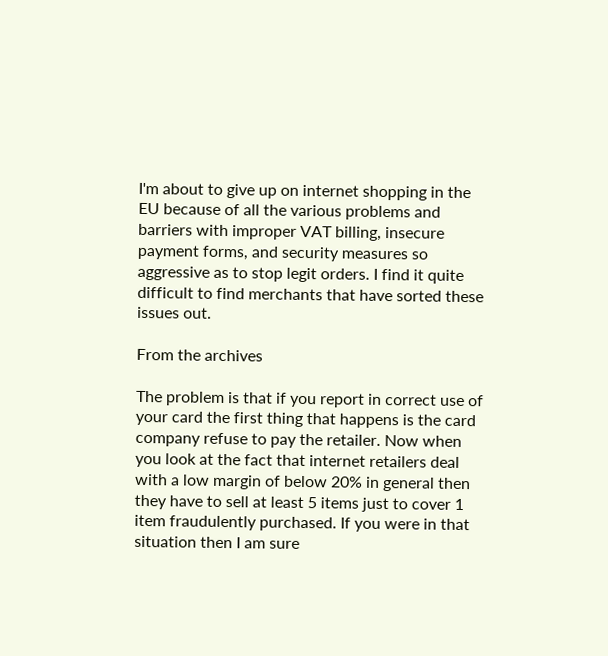I'm about to give up on internet shopping in the EU because of all the various problems and barriers with improper VAT billing, insecure payment forms, and security measures so aggressive as to stop legit orders. I find it quite difficult to find merchants that have sorted these issues out.

From the archives

The problem is that if you report in correct use of your card the first thing that happens is the card company refuse to pay the retailer. Now when you look at the fact that internet retailers deal with a low margin of below 20% in general then they have to sell at least 5 items just to cover 1 item fraudulently purchased. If you were in that situation then I am sure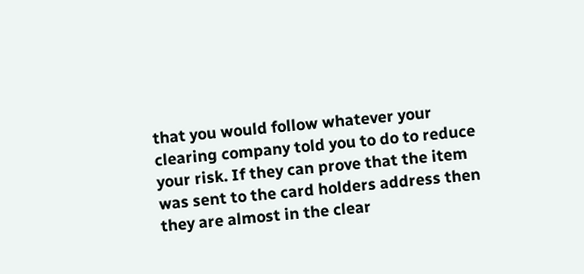that you would follow whatever your clearing company told you to do to reduce your risk. If they can prove that the item was sent to the card holders address then they are almost in the clear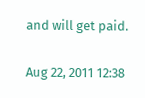and will get paid.

Aug 22, 2011 12:38